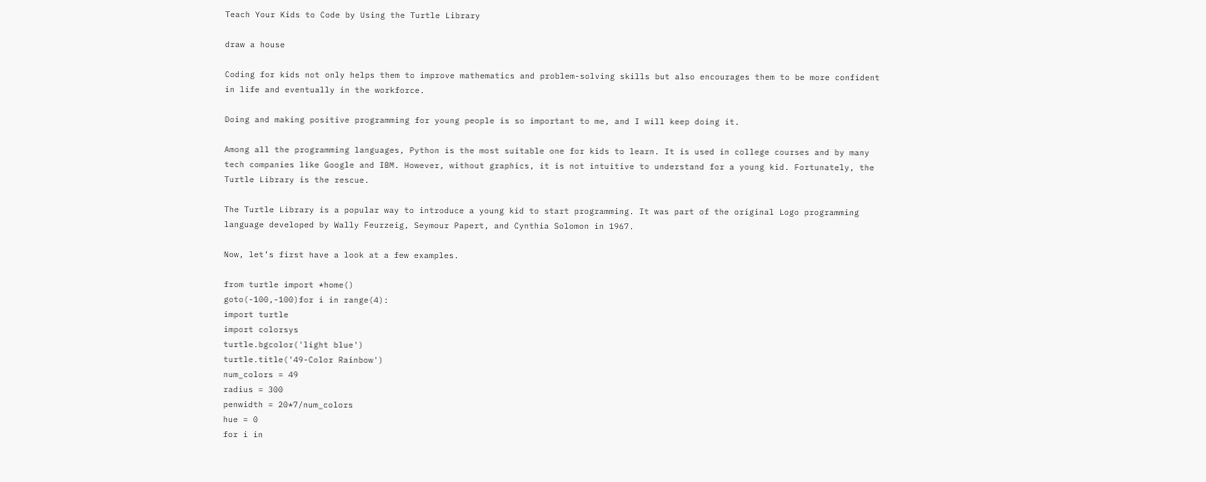Teach Your Kids to Code by Using the Turtle Library

draw a house

Coding for kids not only helps them to improve mathematics and problem-solving skills but also encourages them to be more confident in life and eventually in the workforce.

Doing and making positive programming for young people is so important to me, and I will keep doing it.

Among all the programming languages, Python is the most suitable one for kids to learn. It is used in college courses and by many tech companies like Google and IBM. However, without graphics, it is not intuitive to understand for a young kid. Fortunately, the Turtle Library is the rescue.

The Turtle Library is a popular way to introduce a young kid to start programming. It was part of the original Logo programming language developed by Wally Feurzeig, Seymour Papert, and Cynthia Solomon in 1967.

Now, let’s first have a look at a few examples.

from turtle import *home()
goto(-100,-100)for i in range(4):
import turtle
import colorsys
turtle.bgcolor('light blue')
turtle.title('49-Color Rainbow')
num_colors = 49
radius = 300
penwidth = 20*7/num_colors
hue = 0
for i in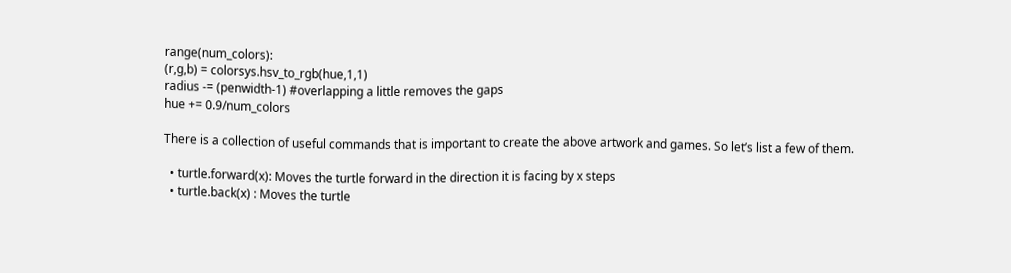range(num_colors):
(r,g,b) = colorsys.hsv_to_rgb(hue,1,1)
radius -= (penwidth-1) #overlapping a little removes the gaps
hue += 0.9/num_colors

There is a collection of useful commands that is important to create the above artwork and games. So let’s list a few of them.

  • turtle.forward(x): Moves the turtle forward in the direction it is facing by x steps
  • turtle.back(x) : Moves the turtle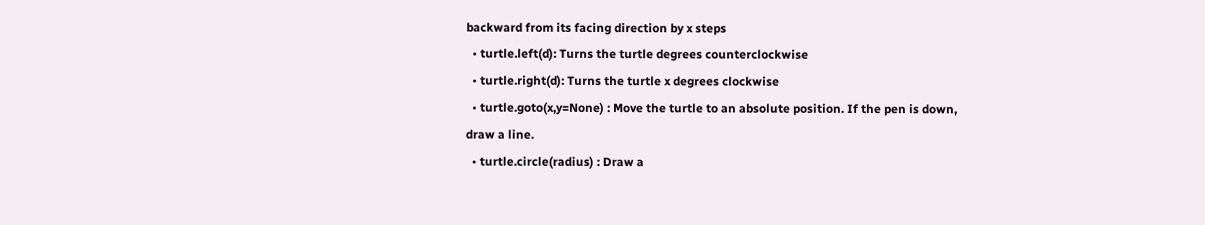backward from its facing direction by x steps
  • turtle.left(d): Turns the turtle degrees counterclockwise
  • turtle.right(d): Turns the turtle x degrees clockwise
  • turtle.goto(x,y=None) : Move the turtle to an absolute position. If the pen is down, draw a line.
  • turtle.circle(radius) : Draw a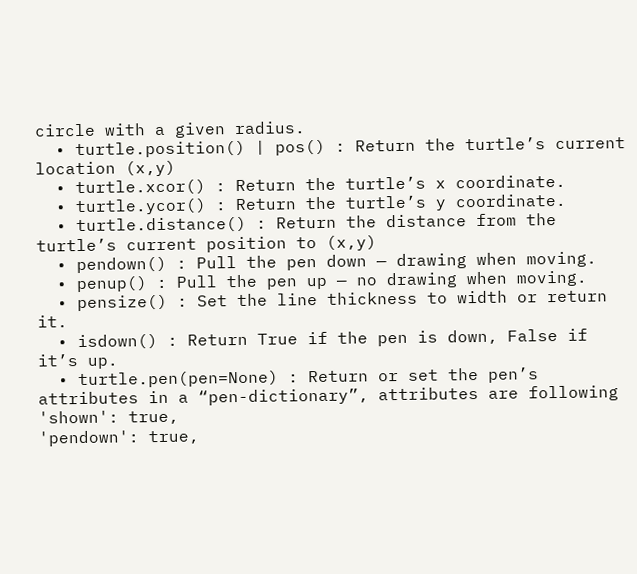circle with a given radius.
  • turtle.position() | pos() : Return the turtle’s current location (x,y)
  • turtle.xcor() : Return the turtle’s x coordinate.
  • turtle.ycor() : Return the turtle’s y coordinate.
  • turtle.distance() : Return the distance from the turtle’s current position to (x,y)
  • pendown() : Pull the pen down — drawing when moving.
  • penup() : Pull the pen up — no drawing when moving.
  • pensize() : Set the line thickness to width or return it.
  • isdown() : Return True if the pen is down, False if it’s up.
  • turtle.pen(pen=None) : Return or set the pen’s attributes in a “pen-dictionary”, attributes are following
'shown': true,
'pendown': true,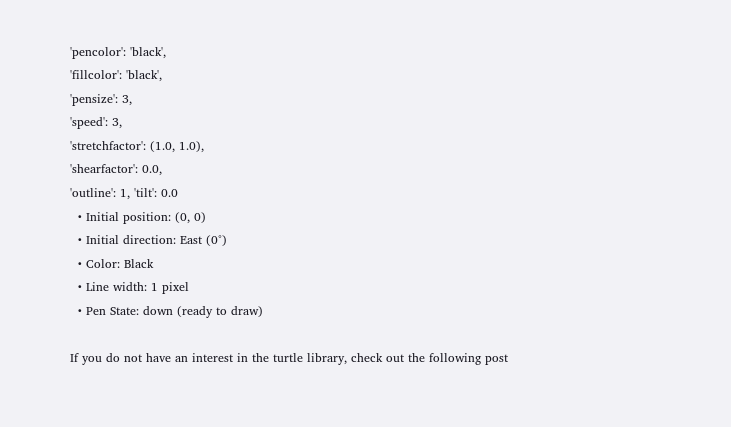'pencolor': 'black',
'fillcolor': 'black',
'pensize': 3,
'speed': 3,
'stretchfactor': (1.0, 1.0),
'shearfactor': 0.0,
'outline': 1, 'tilt': 0.0
  • Initial position: (0, 0)
  • Initial direction: East (0°)
  • Color: Black
  • Line width: 1 pixel
  • Pen State: down (ready to draw)

If you do not have an interest in the turtle library, check out the following post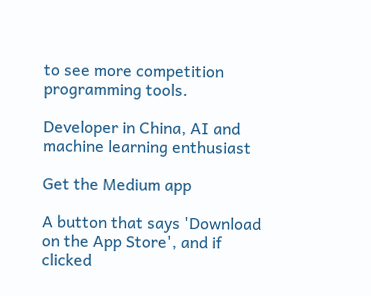to see more competition programming tools.

Developer in China, AI and machine learning enthusiast

Get the Medium app

A button that says 'Download on the App Store', and if clicked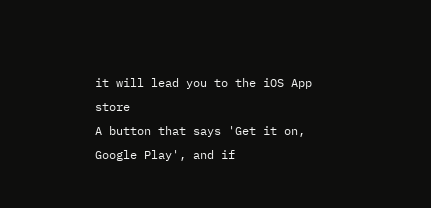it will lead you to the iOS App store
A button that says 'Get it on, Google Play', and if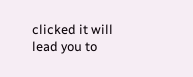clicked it will lead you to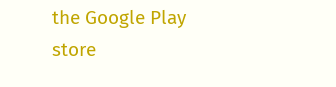the Google Play store